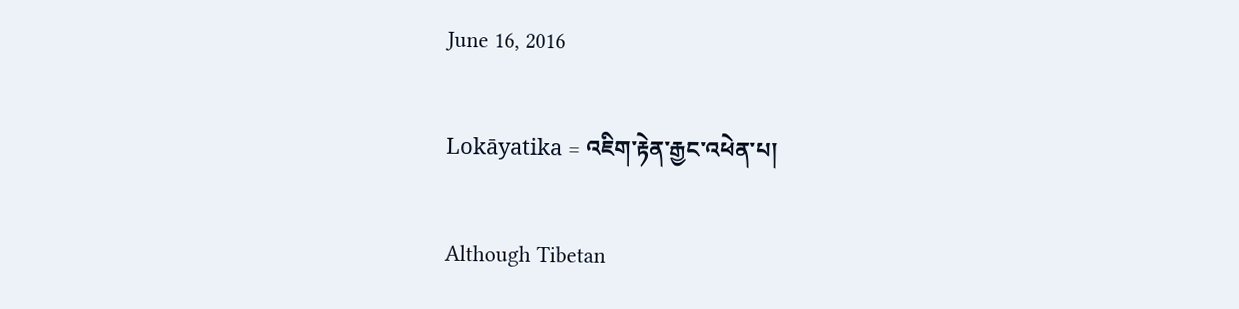June 16, 2016

Lokāyatika = འཇིག་རྟེན་རྒྱང་འཕེན་པ།

Although Tibetan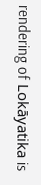rendering of Lokāyatika is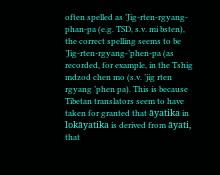often spelled as ’Jig-rten-rgyang-phan-pa (e.g. TSD, s.v. mi bsten), the correct spelling seems to be ’Jig-rten-rgyang-’phen-pa (as recorded, for example, in the Tshig mdzod chen mo (s.v. ’jig rten rgyang ’phen pa). This is because Tibetan translators seem to have taken for granted that āyatika in lokāyatika is derived from āyati, that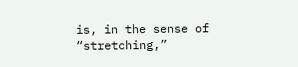is, in the sense of “stretching,”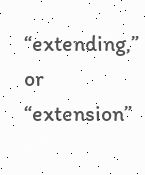“extending,” or “extension”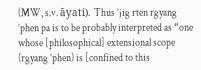(MW, s.v. āyati). Thus ’jig rten rgyang ’phen pa is to be probably interpreted as “one whose [philosophical] extensional scope (rgyang ’phen) is [confined to this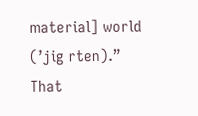material] world (’jig rten).” That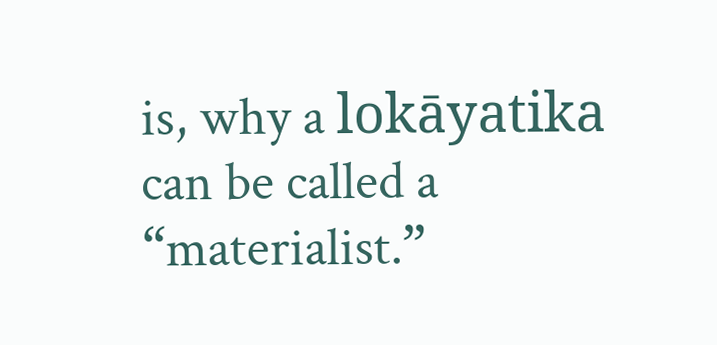is, why a lokāyatika can be called a “materialist.”